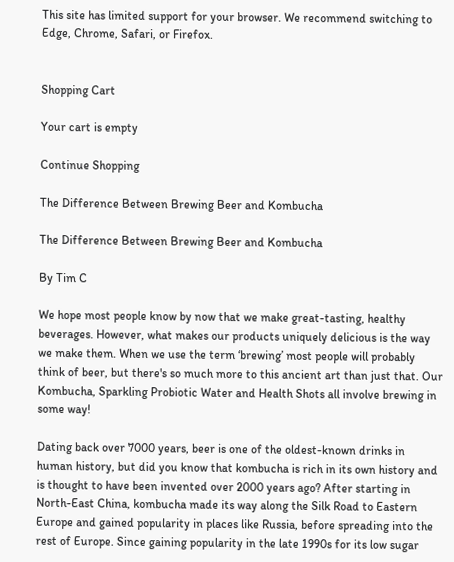This site has limited support for your browser. We recommend switching to Edge, Chrome, Safari, or Firefox.


Shopping Cart

Your cart is empty

Continue Shopping

The Difference Between Brewing Beer and Kombucha

The Difference Between Brewing Beer and Kombucha

By Tim C

We hope most people know by now that we make great-tasting, healthy beverages. However, what makes our products uniquely delicious is the way we make them. When we use the term ‘brewing’ most people will probably think of beer, but there's so much more to this ancient art than just that. Our Kombucha, Sparkling Probiotic Water and Health Shots all involve brewing in some way!

Dating back over 7000 years, beer is one of the oldest-known drinks in human history, but did you know that kombucha is rich in its own history and is thought to have been invented over 2000 years ago? After starting in North-East China, kombucha made its way along the Silk Road to Eastern Europe and gained popularity in places like Russia, before spreading into the rest of Europe. Since gaining popularity in the late 1990s for its low sugar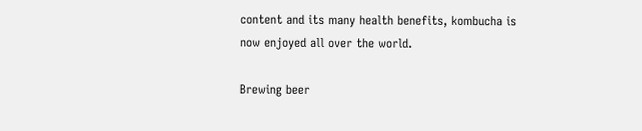content and its many health benefits, kombucha is now enjoyed all over the world.

Brewing beer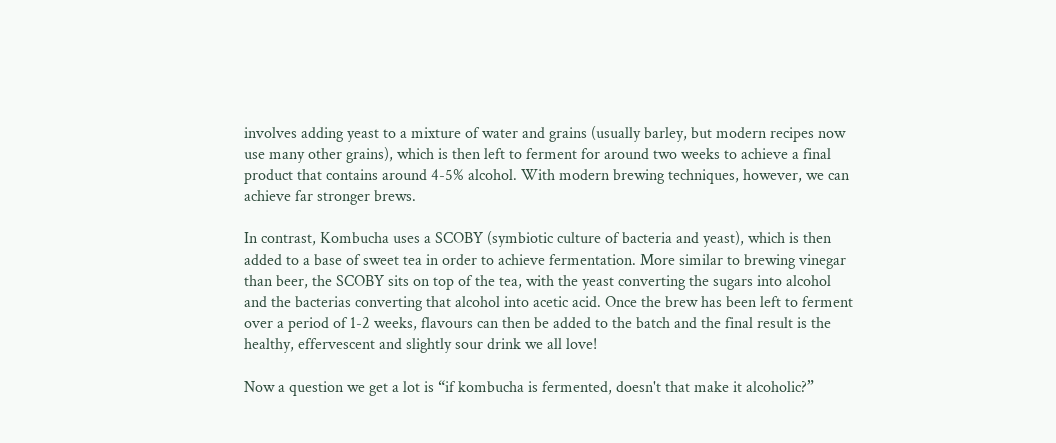involves adding yeast to a mixture of water and grains (usually barley, but modern recipes now use many other grains), which is then left to ferment for around two weeks to achieve a final product that contains around 4-5% alcohol. With modern brewing techniques, however, we can achieve far stronger brews.

In contrast, Kombucha uses a SCOBY (symbiotic culture of bacteria and yeast), which is then added to a base of sweet tea in order to achieve fermentation. More similar to brewing vinegar than beer, the SCOBY sits on top of the tea, with the yeast converting the sugars into alcohol and the bacterias converting that alcohol into acetic acid. Once the brew has been left to ferment over a period of 1-2 weeks, flavours can then be added to the batch and the final result is the healthy, effervescent and slightly sour drink we all love!

Now a question we get a lot is “if kombucha is fermented, doesn't that make it alcoholic?”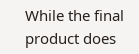While the final product does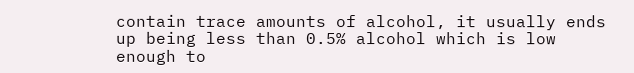contain trace amounts of alcohol, it usually ends up being less than 0.5% alcohol which is low enough to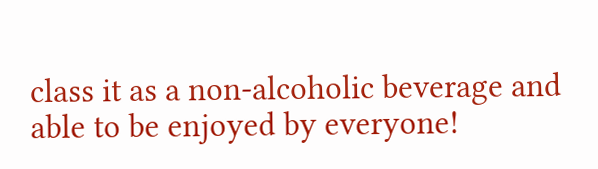class it as a non-alcoholic beverage and able to be enjoyed by everyone!